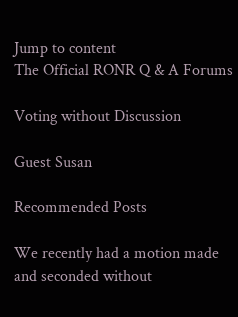Jump to content
The Official RONR Q & A Forums

Voting without Discussion

Guest Susan

Recommended Posts

We recently had a motion made and seconded without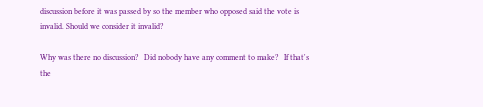discussion before it was passed by so the member who opposed said the vote is invalid. Should we consider it invalid?

Why was there no discussion?   Did nobody have any comment to make?   If that's the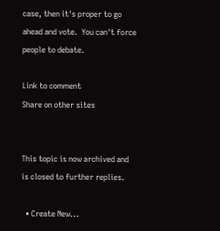case, then it's proper to go ahead and vote.  You can't force people to debate.

Link to comment
Share on other sites


This topic is now archived and is closed to further replies.

  • Create New...